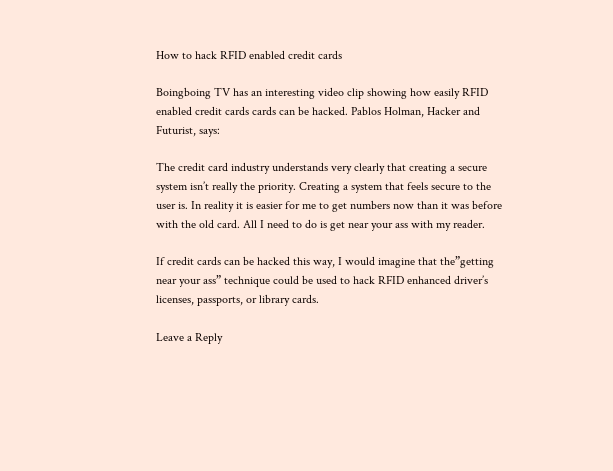How to hack RFID enabled credit cards

Boingboing TV has an interesting video clip showing how easily RFID enabled credit cards cards can be hacked. Pablos Holman, Hacker and Futurist, says:

The credit card industry understands very clearly that creating a secure system isn’t really the priority. Creating a system that feels secure to the user is. In reality it is easier for me to get numbers now than it was before with the old card. All I need to do is get near your ass with my reader.

If credit cards can be hacked this way, I would imagine that the”getting near your ass” technique could be used to hack RFID enhanced driver’s licenses, passports, or library cards.

Leave a Reply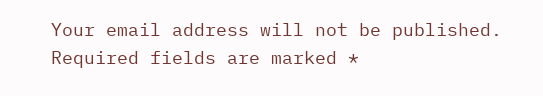Your email address will not be published. Required fields are marked *